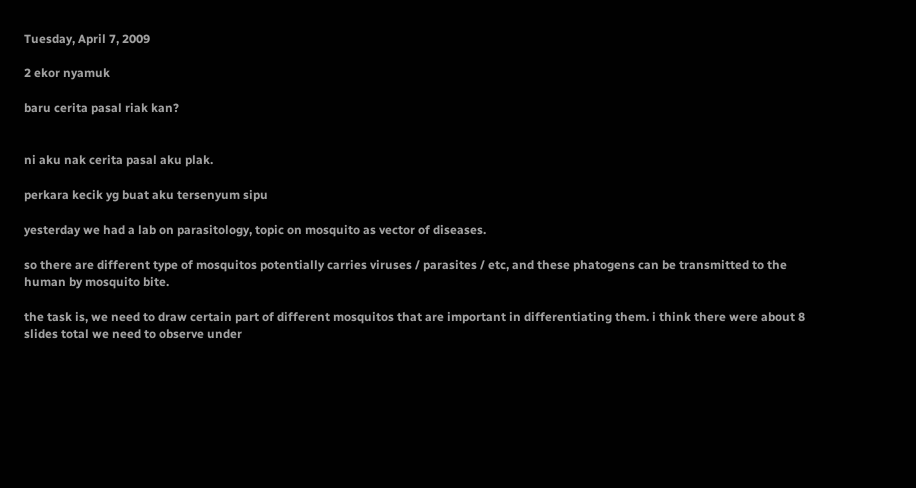Tuesday, April 7, 2009

2 ekor nyamuk

baru cerita pasal riak kan?


ni aku nak cerita pasal aku plak.

perkara kecik yg buat aku tersenyum sipu

yesterday we had a lab on parasitology, topic on mosquito as vector of diseases.

so there are different type of mosquitos potentially carries viruses / parasites / etc, and these phatogens can be transmitted to the human by mosquito bite.

the task is, we need to draw certain part of different mosquitos that are important in differentiating them. i think there were about 8 slides total we need to observe under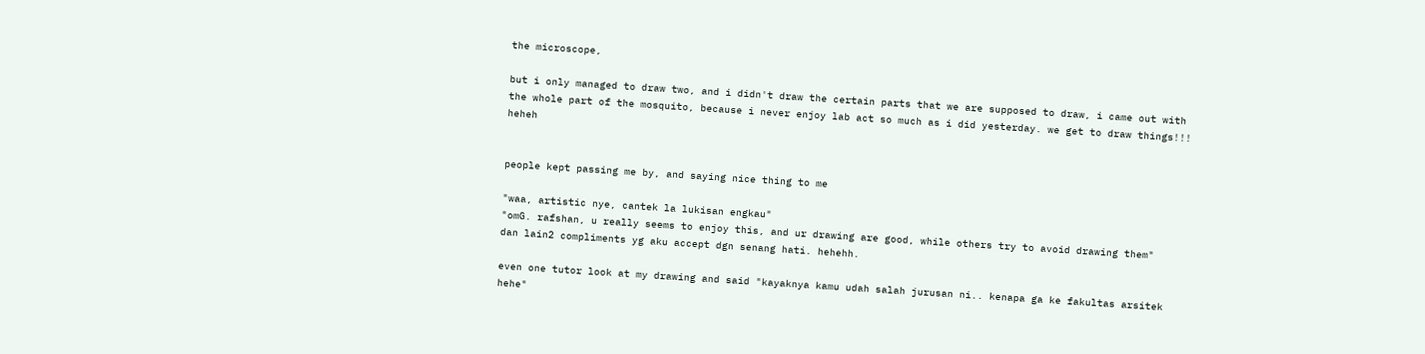the microscope,

but i only managed to draw two, and i didn't draw the certain parts that we are supposed to draw, i came out with the whole part of the mosquito, because i never enjoy lab act so much as i did yesterday. we get to draw things!!! heheh


people kept passing me by, and saying nice thing to me

"waa, artistic nye, cantek la lukisan engkau"
"omG. rafshan, u really seems to enjoy this, and ur drawing are good, while others try to avoid drawing them"
dan lain2 compliments yg aku accept dgn senang hati. hehehh.

even one tutor look at my drawing and said "kayaknya kamu udah salah jurusan ni.. kenapa ga ke fakultas arsitek hehe"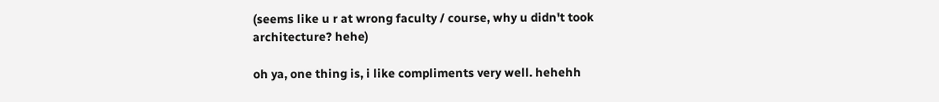(seems like u r at wrong faculty / course, why u didn't took architecture? hehe)

oh ya, one thing is, i like compliments very well. hehehh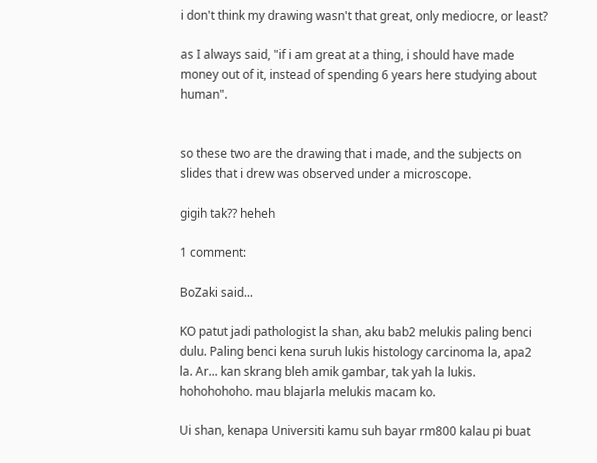i don't think my drawing wasn't that great, only mediocre, or least?

as I always said, "if i am great at a thing, i should have made money out of it, instead of spending 6 years here studying about human".


so these two are the drawing that i made, and the subjects on slides that i drew was observed under a microscope.

gigih tak?? heheh

1 comment:

BoZaki said...

KO patut jadi pathologist la shan, aku bab2 melukis paling benci dulu. Paling benci kena suruh lukis histology carcinoma la, apa2 la. Ar... kan skrang bleh amik gambar, tak yah la lukis. hohohohoho. mau blajarla melukis macam ko.

Ui shan, kenapa Universiti kamu suh bayar rm800 kalau pi buat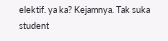elektif. ya ka? Kejamnya. Tak suka student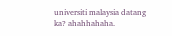universiti malaysia datang ka? ahahhahaha.